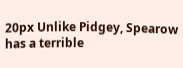20px Unlike Pidgey, Spearow has a terrible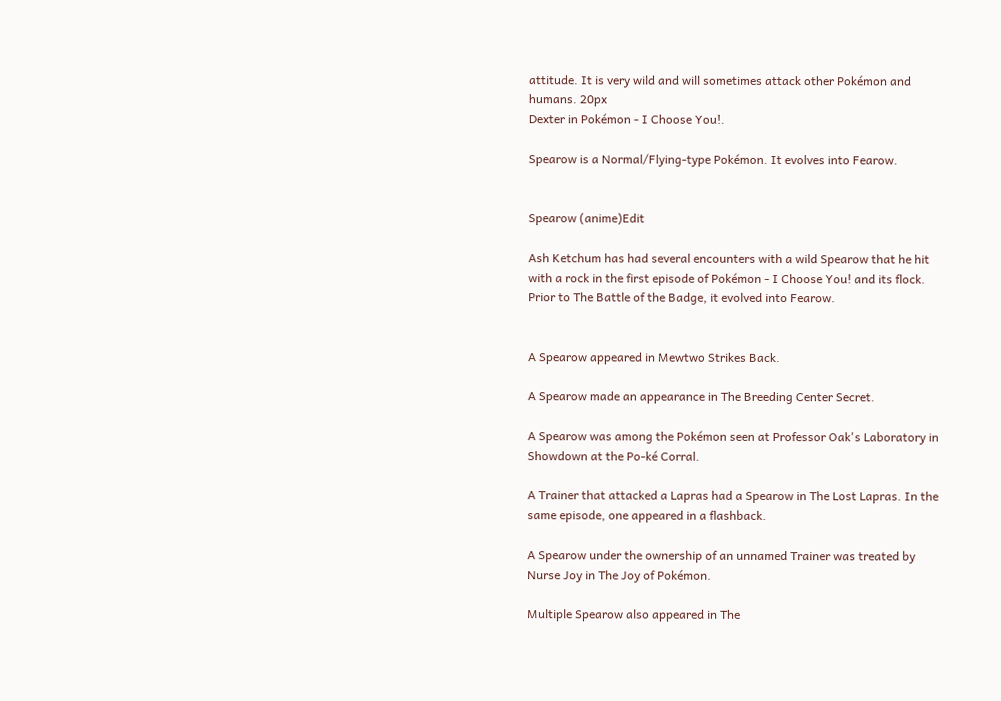attitude. It is very wild and will sometimes attack other Pokémon and humans. 20px
Dexter in Pokémon - I Choose You!.

Spearow is a Normal/Flying-type Pokémon. It evolves into Fearow.


Spearow (anime)Edit

Ash Ketchum has had several encounters with a wild Spearow that he hit with a rock in the first episode of Pokémon - I Choose You! and its flock. Prior to The Battle of the Badge, it evolved into Fearow.


A Spearow appeared in Mewtwo Strikes Back.

A Spearow made an appearance in The Breeding Center Secret.

A Spearow was among the Pokémon seen at Professor Oak's Laboratory in Showdown at the Po-ké Corral.

A Trainer that attacked a Lapras had a Spearow in The Lost Lapras. In the same episode, one appeared in a flashback.

A Spearow under the ownership of an unnamed Trainer was treated by Nurse Joy in The Joy of Pokémon.

Multiple Spearow also appeared in The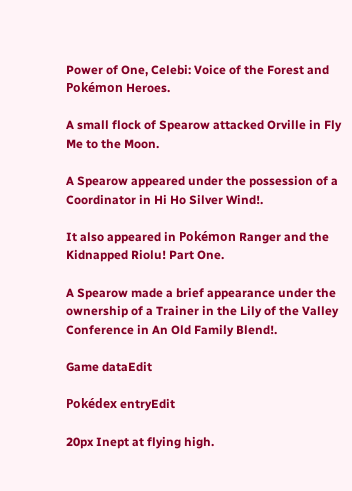Power of One, Celebi: Voice of the Forest and Pokémon Heroes.

A small flock of Spearow attacked Orville in Fly Me to the Moon.

A Spearow appeared under the possession of a Coordinator in Hi Ho Silver Wind!.

It also appeared in Pokémon Ranger and the Kidnapped Riolu! Part One.

A Spearow made a brief appearance under the ownership of a Trainer in the Lily of the Valley Conference in An Old Family Blend!.

Game dataEdit

Pokédex entryEdit

20px Inept at flying high.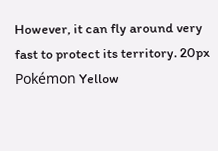However, it can fly around very fast to protect its territory. 20px
Pokémon Yellow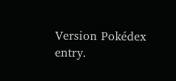Version Pokédex entry.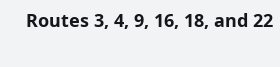Routes 3, 4, 9, 16, 18, and 22